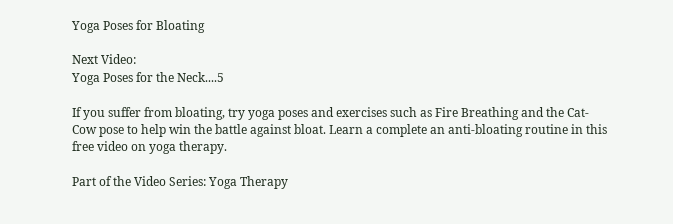Yoga Poses for Bloating

Next Video:
Yoga Poses for the Neck....5

If you suffer from bloating, try yoga poses and exercises such as Fire Breathing and the Cat-Cow pose to help win the battle against bloat. Learn a complete an anti-bloating routine in this free video on yoga therapy.

Part of the Video Series: Yoga Therapy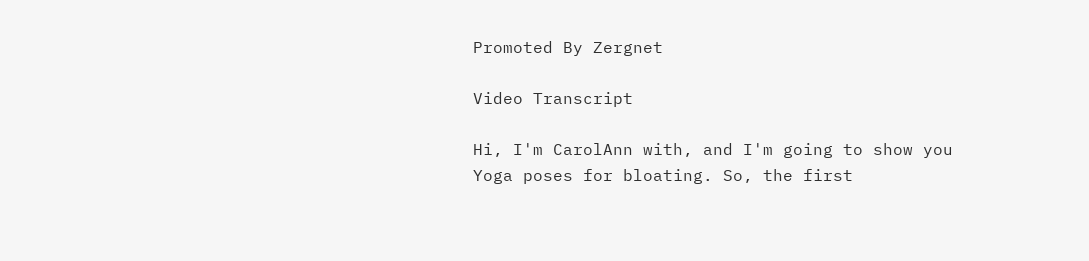Promoted By Zergnet

Video Transcript

Hi, I'm CarolAnn with, and I'm going to show you Yoga poses for bloating. So, the first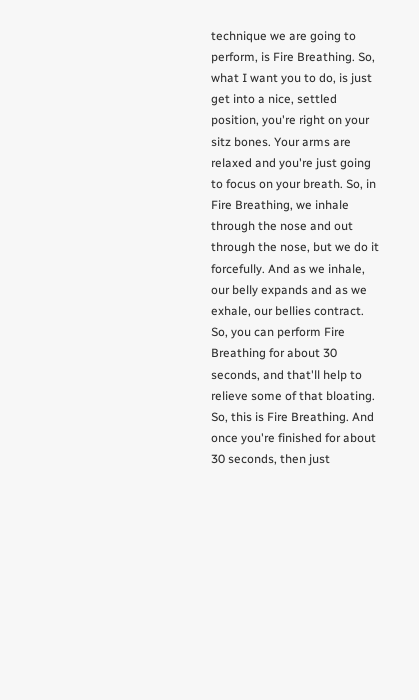technique we are going to perform, is Fire Breathing. So, what I want you to do, is just get into a nice, settled position, you're right on your sitz bones. Your arms are relaxed and you're just going to focus on your breath. So, in Fire Breathing, we inhale through the nose and out through the nose, but we do it forcefully. And as we inhale, our belly expands and as we exhale, our bellies contract. So, you can perform Fire Breathing for about 30 seconds, and that'll help to relieve some of that bloating. So, this is Fire Breathing. And once you're finished for about 30 seconds, then just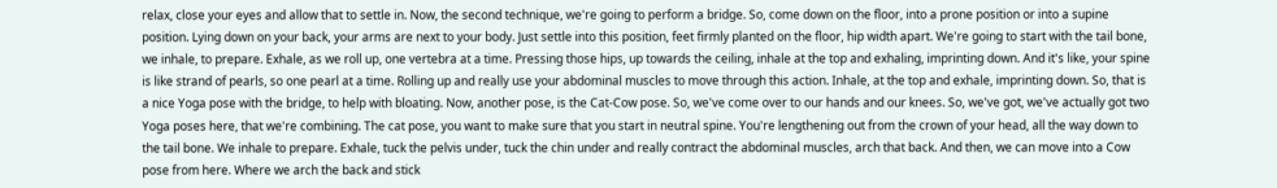relax, close your eyes and allow that to settle in. Now, the second technique, we're going to perform a bridge. So, come down on the floor, into a prone position or into a supine position. Lying down on your back, your arms are next to your body. Just settle into this position, feet firmly planted on the floor, hip width apart. We're going to start with the tail bone, we inhale, to prepare. Exhale, as we roll up, one vertebra at a time. Pressing those hips, up towards the ceiling, inhale at the top and exhaling, imprinting down. And it's like, your spine is like strand of pearls, so one pearl at a time. Rolling up and really use your abdominal muscles to move through this action. Inhale, at the top and exhale, imprinting down. So, that is a nice Yoga pose with the bridge, to help with bloating. Now, another pose, is the Cat-Cow pose. So, we've come over to our hands and our knees. So, we've got, we've actually got two Yoga poses here, that we're combining. The cat pose, you want to make sure that you start in neutral spine. You're lengthening out from the crown of your head, all the way down to the tail bone. We inhale to prepare. Exhale, tuck the pelvis under, tuck the chin under and really contract the abdominal muscles, arch that back. And then, we can move into a Cow pose from here. Where we arch the back and stick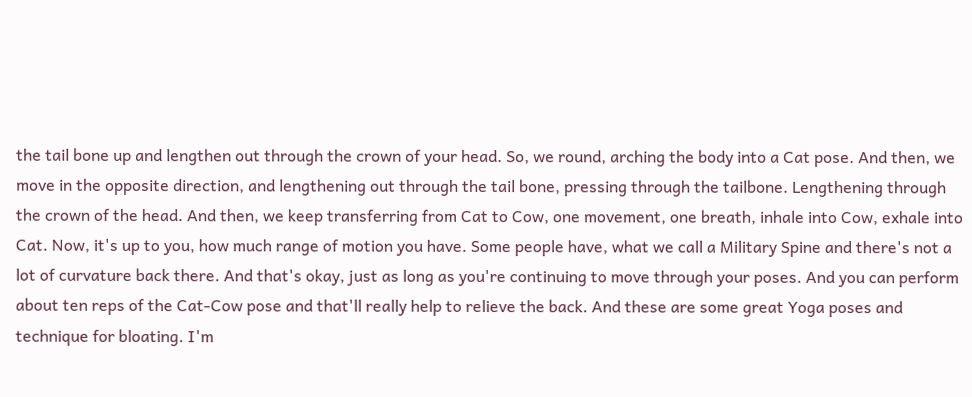the tail bone up and lengthen out through the crown of your head. So, we round, arching the body into a Cat pose. And then, we move in the opposite direction, and lengthening out through the tail bone, pressing through the tailbone. Lengthening through the crown of the head. And then, we keep transferring from Cat to Cow, one movement, one breath, inhale into Cow, exhale into Cat. Now, it's up to you, how much range of motion you have. Some people have, what we call a Military Spine and there's not a lot of curvature back there. And that's okay, just as long as you're continuing to move through your poses. And you can perform about ten reps of the Cat-Cow pose and that'll really help to relieve the back. And these are some great Yoga poses and technique for bloating. I'm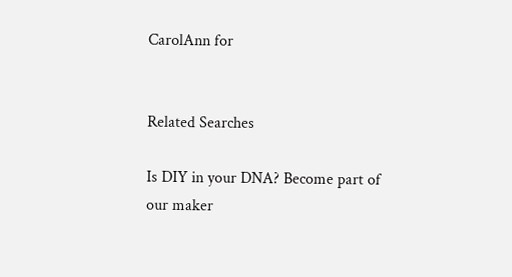CarolAnn for


Related Searches

Is DIY in your DNA? Become part of our maker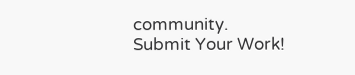community.
Submit Your Work!